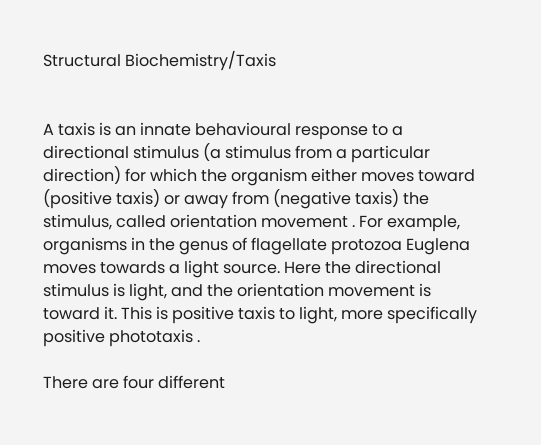Structural Biochemistry/Taxis


A taxis is an innate behavioural response to a directional stimulus (a stimulus from a particular direction) for which the organism either moves toward (positive taxis) or away from (negative taxis) the stimulus, called orientation movement . For example, organisms in the genus of flagellate protozoa Euglena moves towards a light source. Here the directional stimulus is light, and the orientation movement is toward it. This is positive taxis to light, more specifically positive phototaxis .

There are four different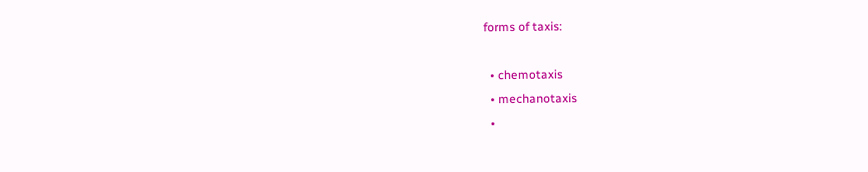forms of taxis:

  • chemotaxis
  • mechanotaxis
  •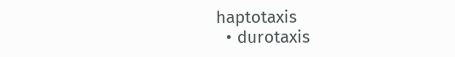haptotaxis
  • durotaxis